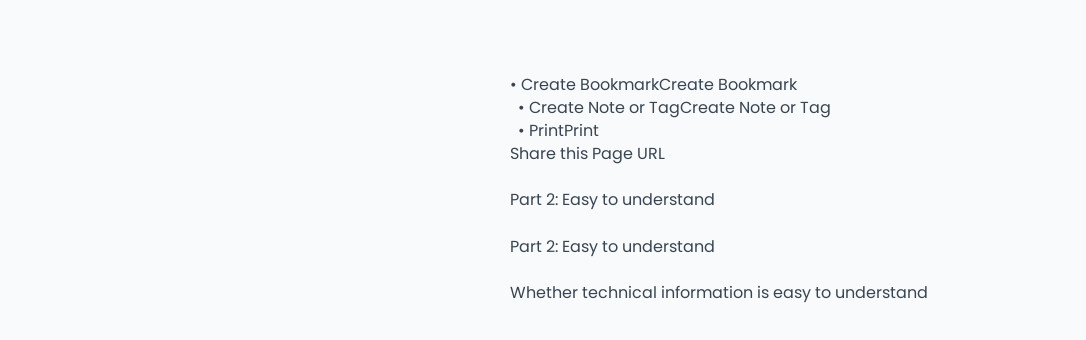• Create BookmarkCreate Bookmark
  • Create Note or TagCreate Note or Tag
  • PrintPrint
Share this Page URL

Part 2: Easy to understand

Part 2: Easy to understand

Whether technical information is easy to understand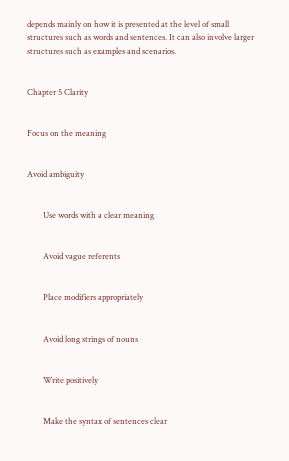depends mainly on how it is presented at the level of small structures such as words and sentences. It can also involve larger structures such as examples and scenarios.


Chapter 5 Clarity


Focus on the meaning


Avoid ambiguity


        Use words with a clear meaning


        Avoid vague referents


        Place modifiers appropriately


        Avoid long strings of nouns


        Write positively


        Make the syntax of sentences clear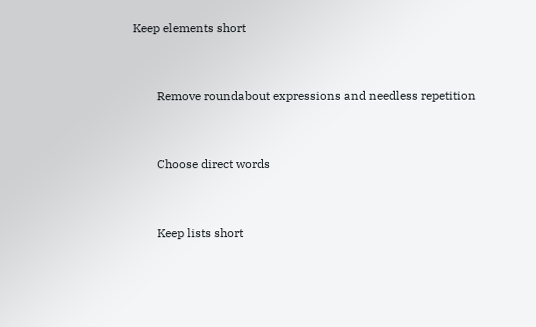Keep elements short


        Remove roundabout expressions and needless repetition


        Choose direct words


        Keep lists short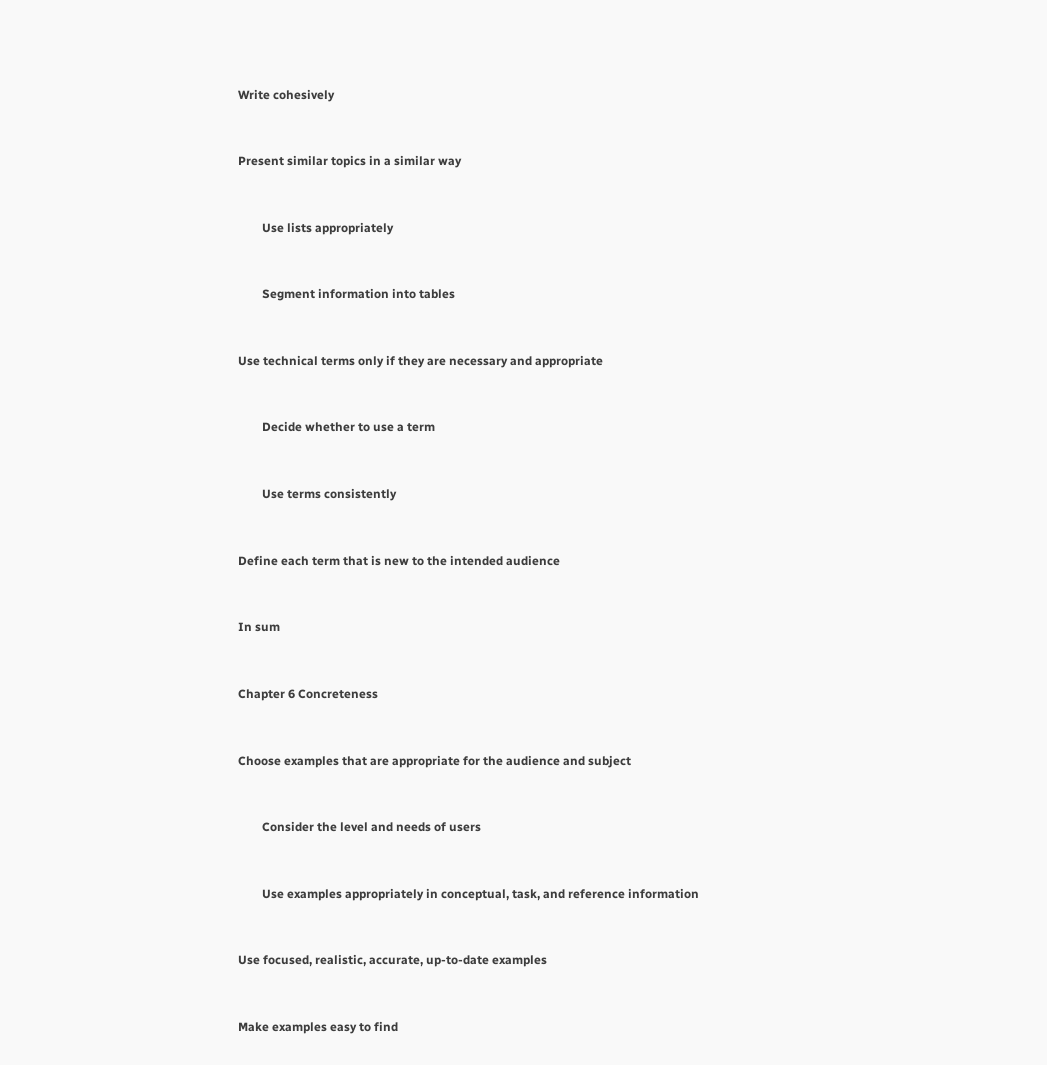Write cohesively


Present similar topics in a similar way


        Use lists appropriately


        Segment information into tables


Use technical terms only if they are necessary and appropriate


        Decide whether to use a term


        Use terms consistently


Define each term that is new to the intended audience


In sum


Chapter 6 Concreteness


Choose examples that are appropriate for the audience and subject


        Consider the level and needs of users


        Use examples appropriately in conceptual, task, and reference information


Use focused, realistic, accurate, up-to-date examples


Make examples easy to find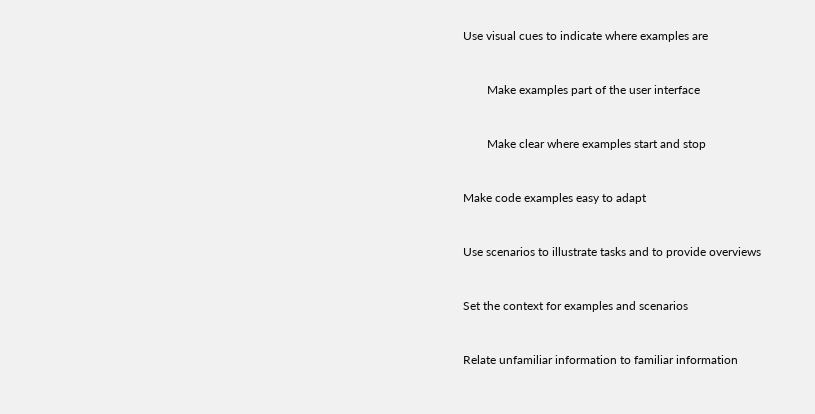Use visual cues to indicate where examples are


        Make examples part of the user interface


        Make clear where examples start and stop


Make code examples easy to adapt


Use scenarios to illustrate tasks and to provide overviews


Set the context for examples and scenarios


Relate unfamiliar information to familiar information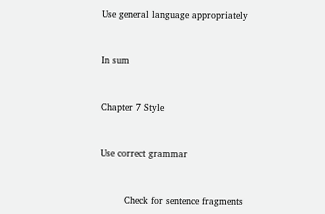Use general language appropriately


In sum


Chapter 7 Style


Use correct grammar


        Check for sentence fragments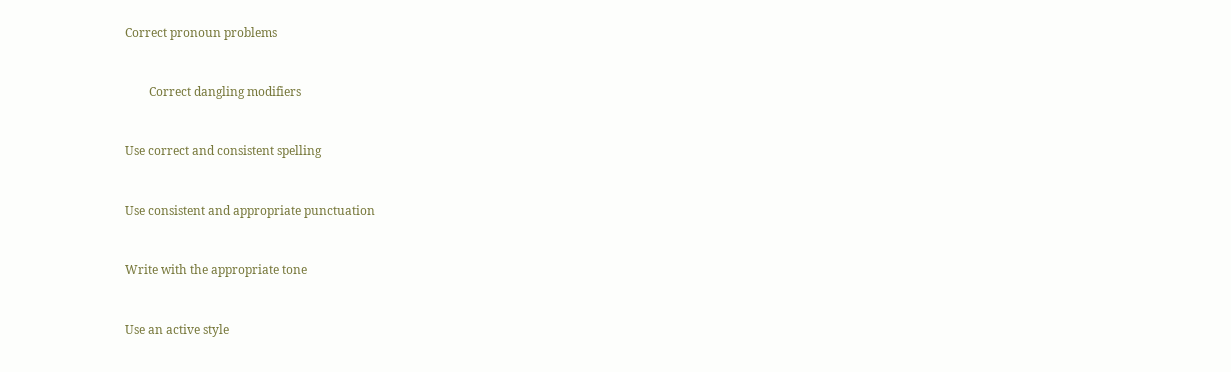Correct pronoun problems


        Correct dangling modifiers


Use correct and consistent spelling


Use consistent and appropriate punctuation


Write with the appropriate tone


Use an active style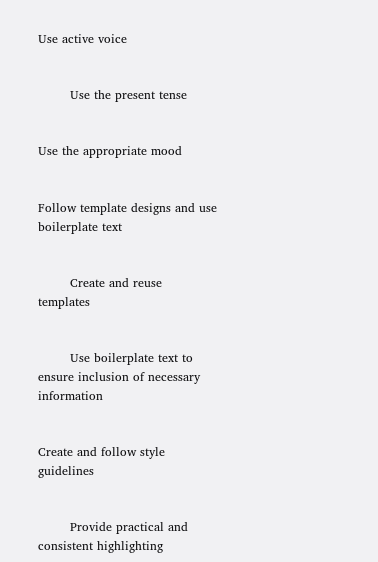Use active voice


        Use the present tense


Use the appropriate mood


Follow template designs and use boilerplate text


        Create and reuse templates


        Use boilerplate text to ensure inclusion of necessary information


Create and follow style guidelines


        Provide practical and consistent highlighting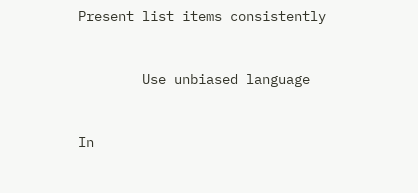Present list items consistently


        Use unbiased language


In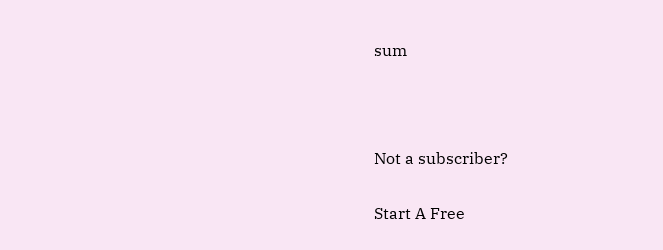sum



Not a subscriber?

Start A Free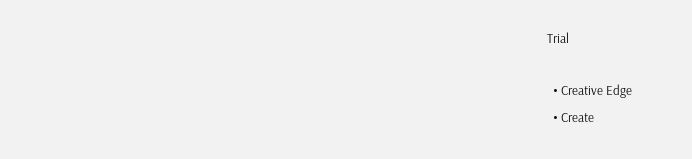Trial

  • Creative Edge
  • Create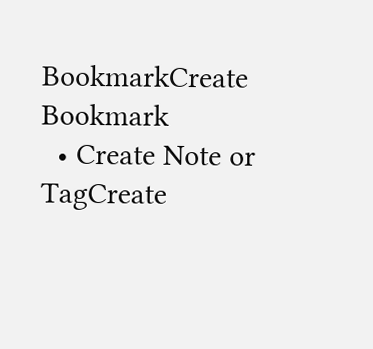BookmarkCreate Bookmark
  • Create Note or TagCreate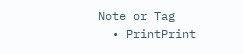Note or Tag
  • PrintPrint